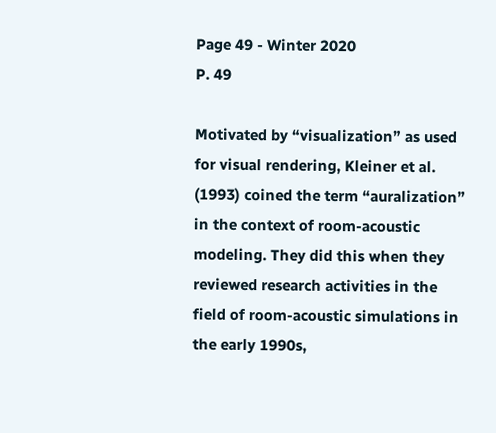Page 49 - Winter 2020
P. 49

Motivated by “visualization” as used for visual rendering, Kleiner et al. (1993) coined the term “auralization” in the context of room-acoustic modeling. They did this when they reviewed research activities in the field of room-acoustic simulations in the early 1990s,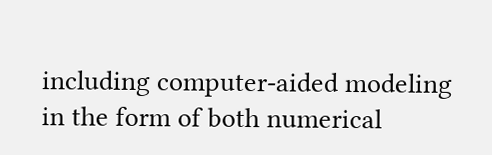including computer-aided modeling in the form of both numerical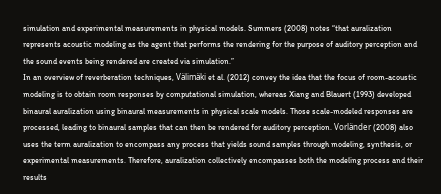simulation and experimental measurements in physical models. Summers (2008) notes “that auralization represents acoustic modeling as the agent that performs the rendering for the purpose of auditory perception and the sound events being rendered are created via simulation.”
In an overview of reverberation techniques, Välimäki et al. (2012) convey the idea that the focus of room-acoustic modeling is to obtain room responses by computational simulation, whereas Xiang and Blauert (1993) developed binaural auralization using binaural measurements in physical scale models. Those scale-modeled responses are processed, leading to binaural samples that can then be rendered for auditory perception. Vorländer (2008) also uses the term auralization to encompass any process that yields sound samples through modeling, synthesis, or experimental measurements. Therefore, auralization collectively encompasses both the modeling process and their results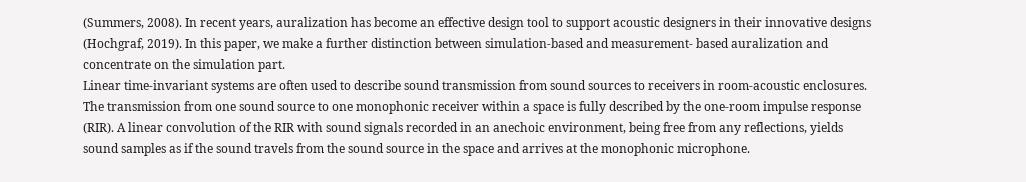(Summers, 2008). In recent years, auralization has become an effective design tool to support acoustic designers in their innovative designs (Hochgraf, 2019). In this paper, we make a further distinction between simulation-based and measurement- based auralization and concentrate on the simulation part.
Linear time-invariant systems are often used to describe sound transmission from sound sources to receivers in room-acoustic enclosures. The transmission from one sound source to one monophonic receiver within a space is fully described by the one-room impulse response (RIR). A linear convolution of the RIR with sound signals recorded in an anechoic environment, being free from any reflections, yields sound samples as if the sound travels from the sound source in the space and arrives at the monophonic microphone.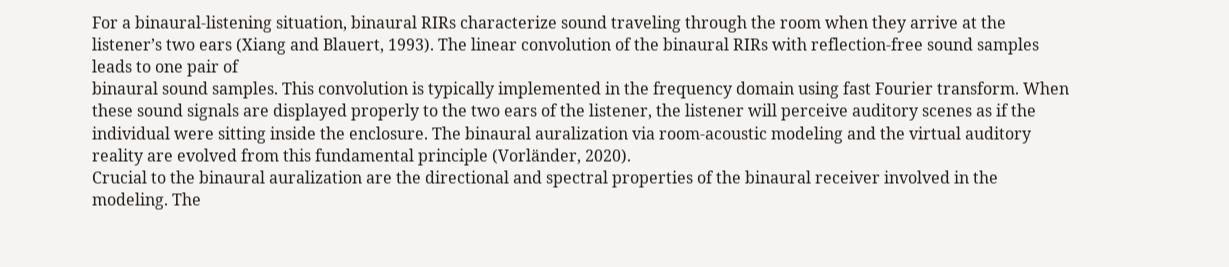For a binaural-listening situation, binaural RIRs characterize sound traveling through the room when they arrive at the listener’s two ears (Xiang and Blauert, 1993). The linear convolution of the binaural RIRs with reflection-free sound samples leads to one pair of
binaural sound samples. This convolution is typically implemented in the frequency domain using fast Fourier transform. When these sound signals are displayed properly to the two ears of the listener, the listener will perceive auditory scenes as if the individual were sitting inside the enclosure. The binaural auralization via room-acoustic modeling and the virtual auditory reality are evolved from this fundamental principle (Vorländer, 2020).
Crucial to the binaural auralization are the directional and spectral properties of the binaural receiver involved in the modeling. The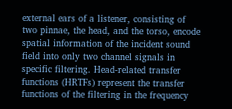external ears of a listener, consisting of two pinnae, the head, and the torso, encode spatial information of the incident sound field into only two channel signals in specific filtering. Head-related transfer functions (HRTFs) represent the transfer functions of the filtering in the frequency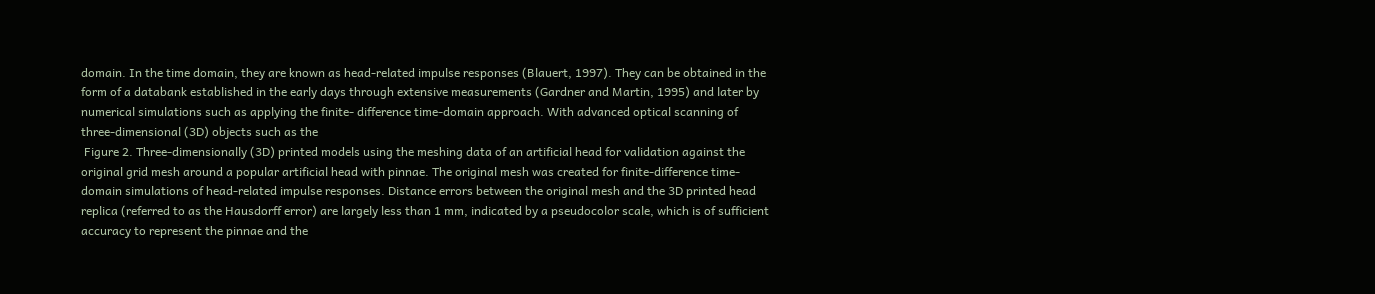domain. In the time domain, they are known as head-related impulse responses (Blauert, 1997). They can be obtained in the form of a databank established in the early days through extensive measurements (Gardner and Martin, 1995) and later by numerical simulations such as applying the finite- difference time-domain approach. With advanced optical scanning of three-dimensional (3D) objects such as the
 Figure 2. Three-dimensionally (3D) printed models using the meshing data of an artificial head for validation against the original grid mesh around a popular artificial head with pinnae. The original mesh was created for finite-difference time-domain simulations of head-related impulse responses. Distance errors between the original mesh and the 3D printed head replica (referred to as the Hausdorff error) are largely less than 1 mm, indicated by a pseudocolor scale, which is of sufficient accuracy to represent the pinnae and the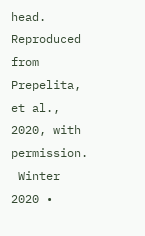head. Reproduced from Prepelita, et al., 2020, with permission.
 Winter 2020 •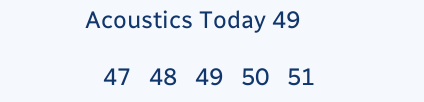Acoustics Today 49

   47   48   49   50   51